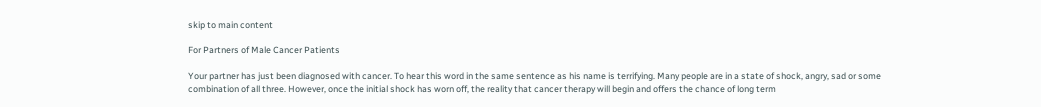skip to main content

For Partners of Male Cancer Patients

Your partner has just been diagnosed with cancer. To hear this word in the same sentence as his name is terrifying. Many people are in a state of shock, angry, sad or some combination of all three. However, once the initial shock has worn off, the reality that cancer therapy will begin and offers the chance of long term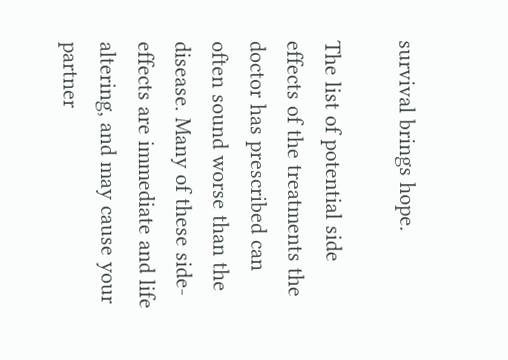survival brings hope.

The list of potential side effects of the treatments the doctor has prescribed can often sound worse than the disease. Many of these side-effects are immediate and life altering, and may cause your partner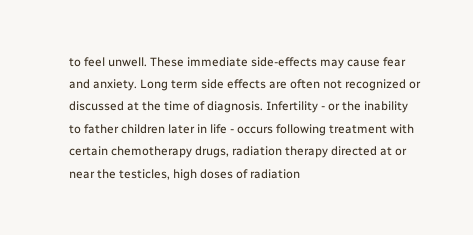to feel unwell. These immediate side-effects may cause fear and anxiety. Long term side effects are often not recognized or discussed at the time of diagnosis. Infertility - or the inability to father children later in life - occurs following treatment with certain chemotherapy drugs, radiation therapy directed at or near the testicles, high doses of radiation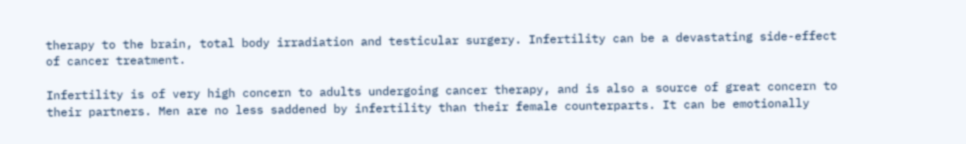therapy to the brain, total body irradiation and testicular surgery. Infertility can be a devastating side-effect of cancer treatment.

Infertility is of very high concern to adults undergoing cancer therapy, and is also a source of great concern to their partners. Men are no less saddened by infertility than their female counterparts. It can be emotionally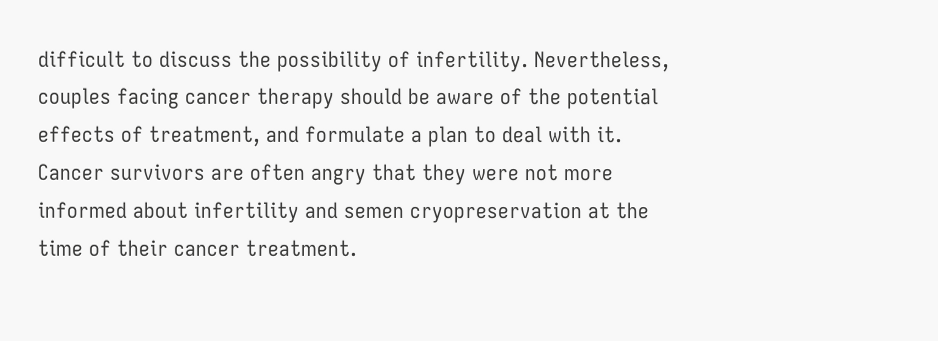difficult to discuss the possibility of infertility. Nevertheless, couples facing cancer therapy should be aware of the potential effects of treatment, and formulate a plan to deal with it. Cancer survivors are often angry that they were not more informed about infertility and semen cryopreservation at the time of their cancer treatment.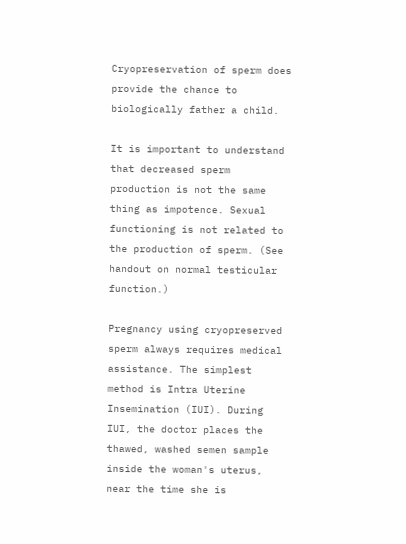Cryopreservation of sperm does provide the chance to biologically father a child.

It is important to understand that decreased sperm production is not the same thing as impotence. Sexual functioning is not related to the production of sperm. (See handout on normal testicular function.)

Pregnancy using cryopreserved sperm always requires medical assistance. The simplest method is Intra Uterine Insemination (IUI). During IUI, the doctor places the thawed, washed semen sample inside the woman's uterus, near the time she is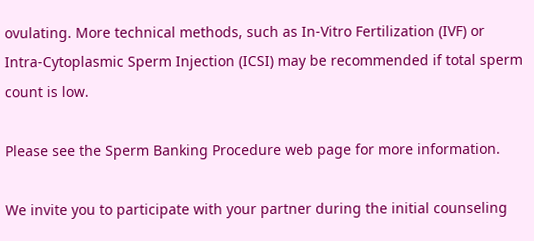ovulating. More technical methods, such as In-Vitro Fertilization (IVF) or Intra-Cytoplasmic Sperm Injection (ICSI) may be recommended if total sperm count is low.

Please see the Sperm Banking Procedure web page for more information.

We invite you to participate with your partner during the initial counseling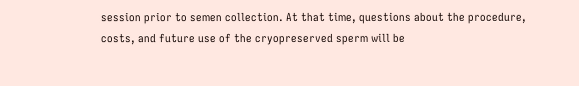session prior to semen collection. At that time, questions about the procedure, costs, and future use of the cryopreserved sperm will be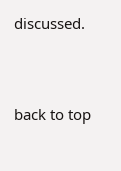discussed.


back to top